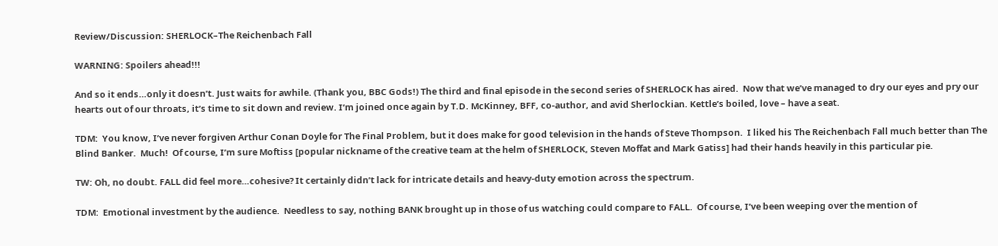Review/Discussion: SHERLOCK–The Reichenbach Fall

WARNING: Spoilers ahead!!!

And so it ends…only it doesn’t. Just waits for awhile. (Thank you, BBC Gods!) The third and final episode in the second series of SHERLOCK has aired.  Now that we’ve managed to dry our eyes and pry our hearts out of our throats, it’s time to sit down and review. I’m joined once again by T.D. McKinney, BFF, co-author, and avid Sherlockian. Kettle’s boiled, love – have a seat.

TDM:  You know, I’ve never forgiven Arthur Conan Doyle for The Final Problem, but it does make for good television in the hands of Steve Thompson.  I liked his The Reichenbach Fall much better than The Blind Banker.  Much!  Of course, I’m sure Moftiss [popular nickname of the creative team at the helm of SHERLOCK, Steven Moffat and Mark Gatiss] had their hands heavily in this particular pie.

TW: Oh, no doubt. FALL did feel more…cohesive? It certainly didn’t lack for intricate details and heavy-duty emotion across the spectrum.

TDM:  Emotional investment by the audience.  Needless to say, nothing BANK brought up in those of us watching could compare to FALL.  Of course, I’ve been weeping over the mention of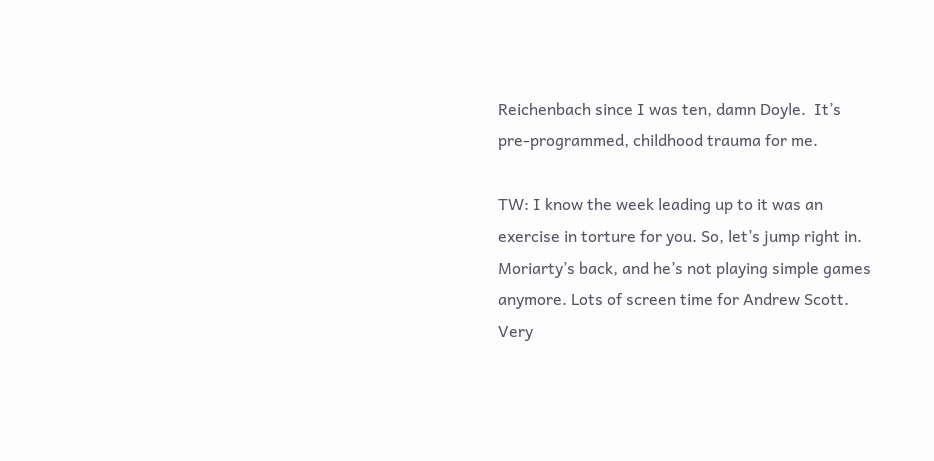Reichenbach since I was ten, damn Doyle.  It’s pre-programmed, childhood trauma for me.

TW: I know the week leading up to it was an exercise in torture for you. So, let’s jump right in. Moriarty’s back, and he’s not playing simple games anymore. Lots of screen time for Andrew Scott. Very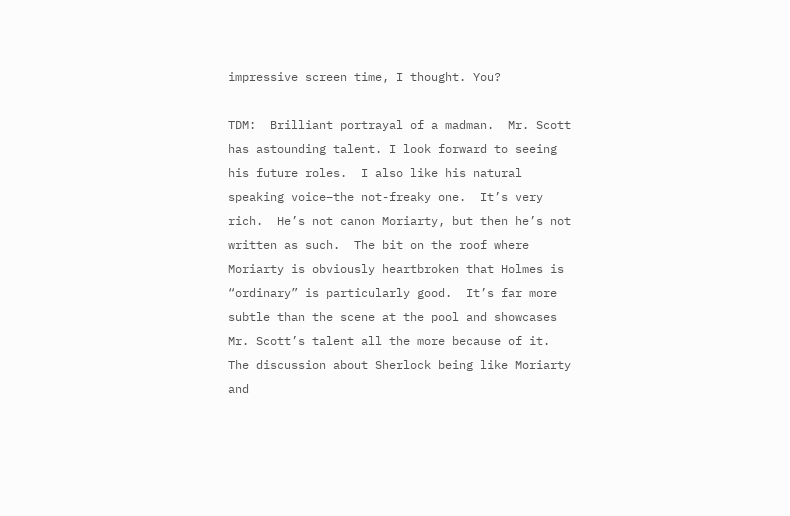impressive screen time, I thought. You?

TDM:  Brilliant portrayal of a madman.  Mr. Scott has astounding talent. I look forward to seeing his future roles.  I also like his natural speaking voice–the not-freaky one.  It’s very rich.  He’s not canon Moriarty, but then he’s not written as such.  The bit on the roof where Moriarty is obviously heartbroken that Holmes is “ordinary” is particularly good.  It’s far more subtle than the scene at the pool and showcases Mr. Scott’s talent all the more because of it.  The discussion about Sherlock being like Moriarty and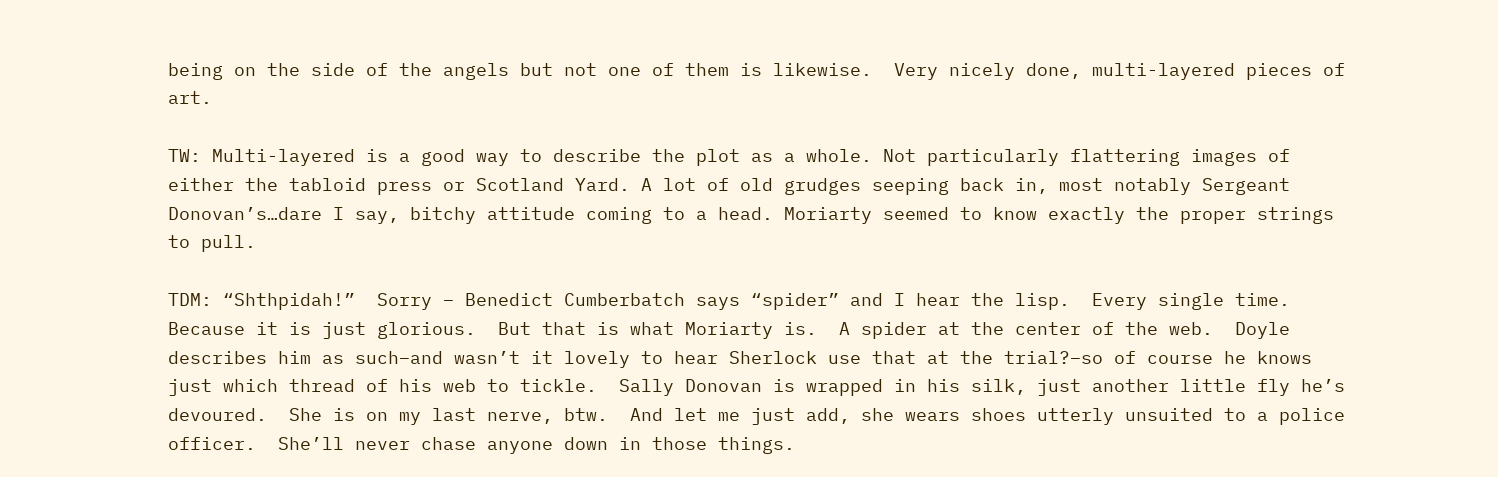being on the side of the angels but not one of them is likewise.  Very nicely done, multi-layered pieces of art.

TW: Multi-layered is a good way to describe the plot as a whole. Not particularly flattering images of either the tabloid press or Scotland Yard. A lot of old grudges seeping back in, most notably Sergeant Donovan’s…dare I say, bitchy attitude coming to a head. Moriarty seemed to know exactly the proper strings to pull.

TDM: “Shthpidah!”  Sorry – Benedict Cumberbatch says “spider” and I hear the lisp.  Every single time.  Because it is just glorious.  But that is what Moriarty is.  A spider at the center of the web.  Doyle describes him as such–and wasn’t it lovely to hear Sherlock use that at the trial?–so of course he knows just which thread of his web to tickle.  Sally Donovan is wrapped in his silk, just another little fly he’s devoured.  She is on my last nerve, btw.  And let me just add, she wears shoes utterly unsuited to a police officer.  She’ll never chase anyone down in those things.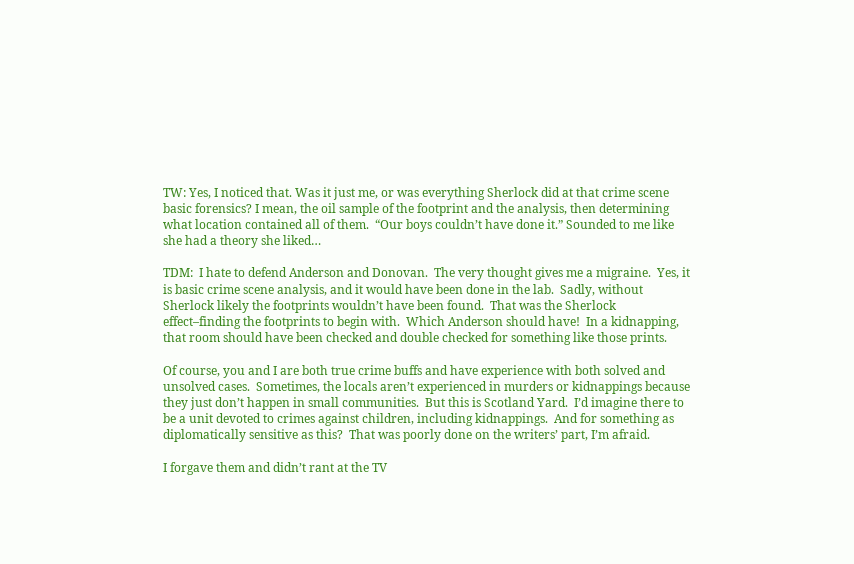TW: Yes, I noticed that. Was it just me, or was everything Sherlock did at that crime scene basic forensics? I mean, the oil sample of the footprint and the analysis, then determining what location contained all of them.  “Our boys couldn’t have done it.” Sounded to me like she had a theory she liked…

TDM:  I hate to defend Anderson and Donovan.  The very thought gives me a migraine.  Yes, it is basic crime scene analysis, and it would have been done in the lab.  Sadly, without Sherlock likely the footprints wouldn’t have been found.  That was the Sherlock effect–finding the footprints to begin with.  Which Anderson should have!  In a kidnapping, that room should have been checked and double checked for something like those prints.

Of course, you and I are both true crime buffs and have experience with both solved and unsolved cases.  Sometimes, the locals aren’t experienced in murders or kidnappings because they just don’t happen in small communities.  But this is Scotland Yard.  I’d imagine there to be a unit devoted to crimes against children, including kidnappings.  And for something as diplomatically sensitive as this?  That was poorly done on the writers’ part, I’m afraid.

I forgave them and didn’t rant at the TV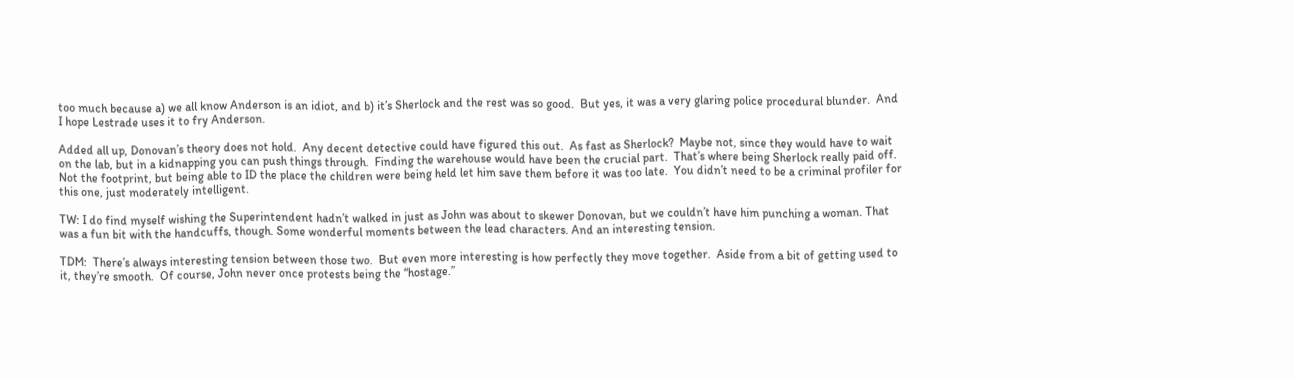too much because a) we all know Anderson is an idiot, and b) it’s Sherlock and the rest was so good.  But yes, it was a very glaring police procedural blunder.  And I hope Lestrade uses it to fry Anderson.

Added all up, Donovan’s theory does not hold.  Any decent detective could have figured this out.  As fast as Sherlock?  Maybe not, since they would have to wait on the lab, but in a kidnapping you can push things through.  Finding the warehouse would have been the crucial part.  That’s where being Sherlock really paid off.  Not the footprint, but being able to ID the place the children were being held let him save them before it was too late.  You didn’t need to be a criminal profiler for this one, just moderately intelligent.

TW: I do find myself wishing the Superintendent hadn’t walked in just as John was about to skewer Donovan, but we couldn’t have him punching a woman. That was a fun bit with the handcuffs, though. Some wonderful moments between the lead characters. And an interesting tension.

TDM:  There’s always interesting tension between those two.  But even more interesting is how perfectly they move together.  Aside from a bit of getting used to it, they’re smooth.  Of course, John never once protests being the “hostage.”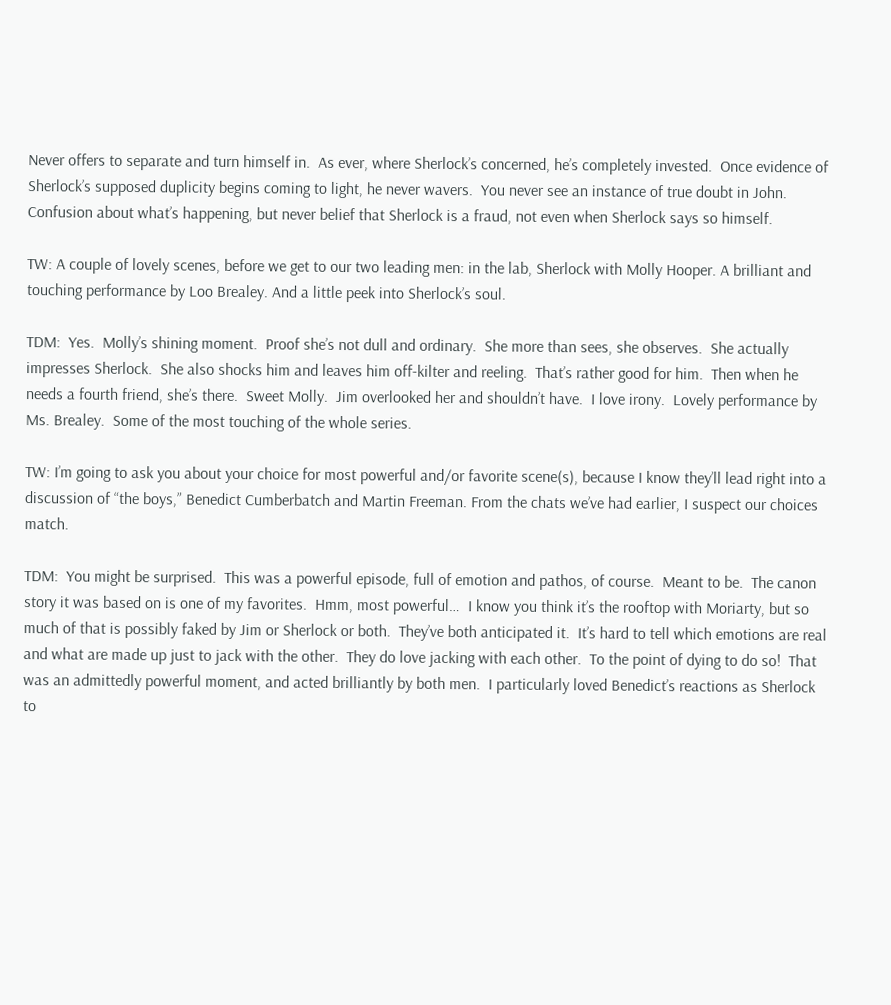Never offers to separate and turn himself in.  As ever, where Sherlock’s concerned, he’s completely invested.  Once evidence of Sherlock’s supposed duplicity begins coming to light, he never wavers.  You never see an instance of true doubt in John.  Confusion about what’s happening, but never belief that Sherlock is a fraud, not even when Sherlock says so himself.

TW: A couple of lovely scenes, before we get to our two leading men: in the lab, Sherlock with Molly Hooper. A brilliant and touching performance by Loo Brealey. And a little peek into Sherlock’s soul.

TDM:  Yes.  Molly’s shining moment.  Proof she’s not dull and ordinary.  She more than sees, she observes.  She actually impresses Sherlock.  She also shocks him and leaves him off-kilter and reeling.  That’s rather good for him.  Then when he needs a fourth friend, she’s there.  Sweet Molly.  Jim overlooked her and shouldn’t have.  I love irony.  Lovely performance by Ms. Brealey.  Some of the most touching of the whole series.

TW: I’m going to ask you about your choice for most powerful and/or favorite scene(s), because I know they’ll lead right into a discussion of “the boys,” Benedict Cumberbatch and Martin Freeman. From the chats we’ve had earlier, I suspect our choices match.

TDM:  You might be surprised.  This was a powerful episode, full of emotion and pathos, of course.  Meant to be.  The canon story it was based on is one of my favorites.  Hmm, most powerful…  I know you think it’s the rooftop with Moriarty, but so much of that is possibly faked by Jim or Sherlock or both.  They’ve both anticipated it.  It’s hard to tell which emotions are real and what are made up just to jack with the other.  They do love jacking with each other.  To the point of dying to do so!  That was an admittedly powerful moment, and acted brilliantly by both men.  I particularly loved Benedict’s reactions as Sherlock to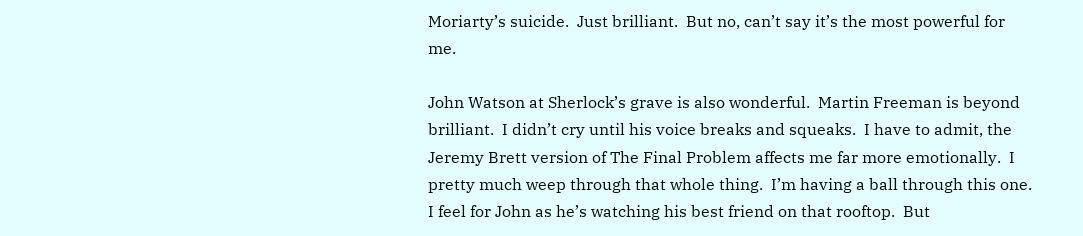Moriarty’s suicide.  Just brilliant.  But no, can’t say it’s the most powerful for me.

John Watson at Sherlock’s grave is also wonderful.  Martin Freeman is beyond brilliant.  I didn’t cry until his voice breaks and squeaks.  I have to admit, the Jeremy Brett version of The Final Problem affects me far more emotionally.  I pretty much weep through that whole thing.  I’m having a ball through this one.  I feel for John as he’s watching his best friend on that rooftop.  But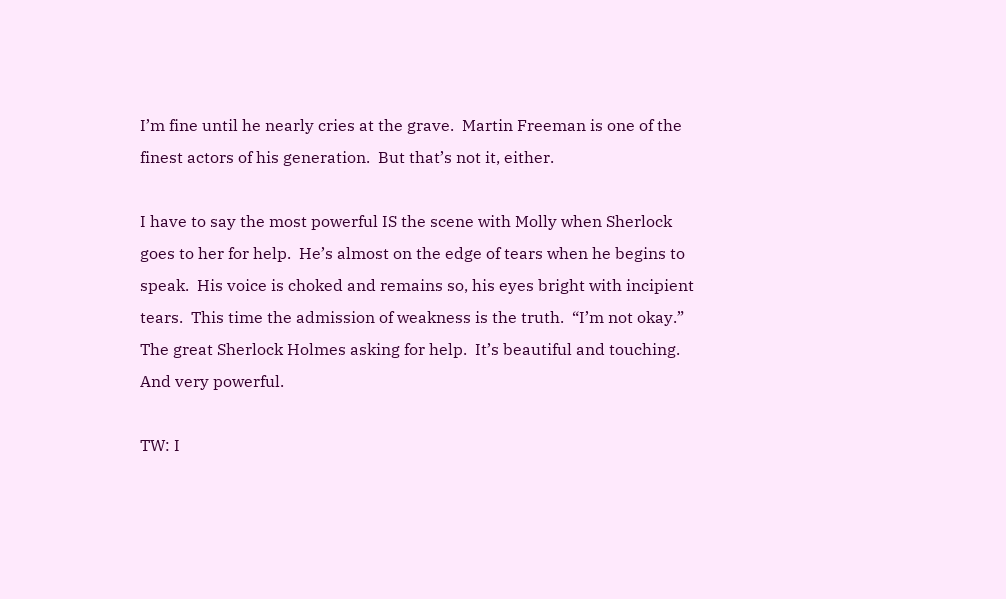I’m fine until he nearly cries at the grave.  Martin Freeman is one of the finest actors of his generation.  But that’s not it, either.

I have to say the most powerful IS the scene with Molly when Sherlock goes to her for help.  He’s almost on the edge of tears when he begins to speak.  His voice is choked and remains so, his eyes bright with incipient tears.  This time the admission of weakness is the truth.  “I’m not okay.”  The great Sherlock Holmes asking for help.  It’s beautiful and touching.  And very powerful.

TW: I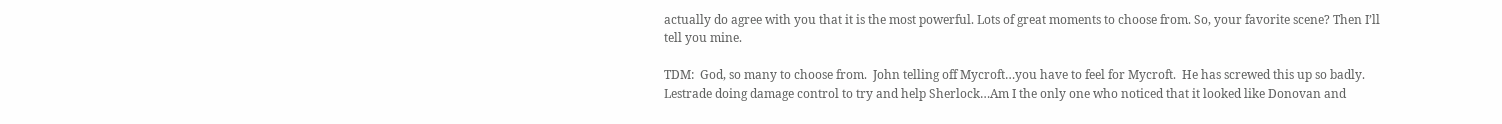actually do agree with you that it is the most powerful. Lots of great moments to choose from. So, your favorite scene? Then I’ll tell you mine.

TDM:  God, so many to choose from.  John telling off Mycroft…you have to feel for Mycroft.  He has screwed this up so badly.  Lestrade doing damage control to try and help Sherlock…Am I the only one who noticed that it looked like Donovan and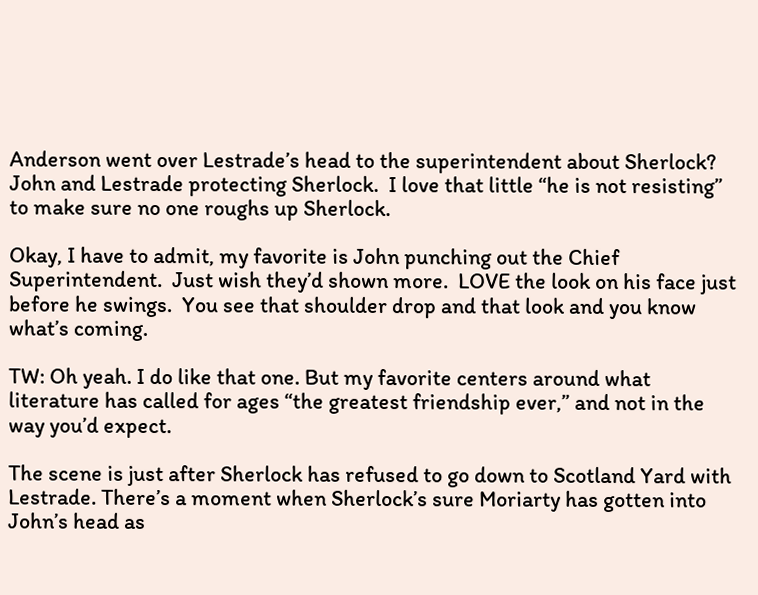Anderson went over Lestrade’s head to the superintendent about Sherlock?  John and Lestrade protecting Sherlock.  I love that little “he is not resisting” to make sure no one roughs up Sherlock.

Okay, I have to admit, my favorite is John punching out the Chief Superintendent.  Just wish they’d shown more.  LOVE the look on his face just before he swings.  You see that shoulder drop and that look and you know what’s coming.

TW: Oh yeah. I do like that one. But my favorite centers around what literature has called for ages “the greatest friendship ever,” and not in the way you’d expect.

The scene is just after Sherlock has refused to go down to Scotland Yard with Lestrade. There’s a moment when Sherlock’s sure Moriarty has gotten into John’s head as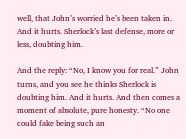well, that John’s worried he’s been taken in. And it hurts. Sherlock’s last defense, more or less, doubting him.

And the reply: “No, I know you for real.” John turns, and you see he thinks Sherlock is doubting him. And it hurts. And then comes a moment of absolute, pure honesty. “No one could fake being such an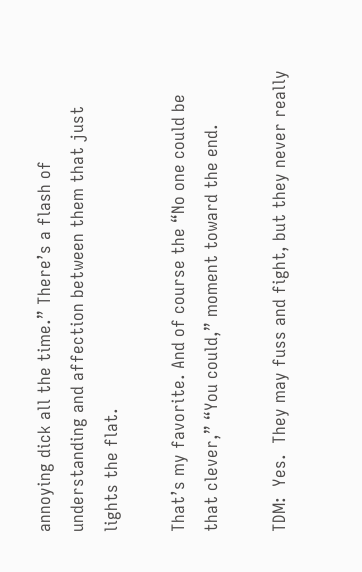annoying dick all the time.” There’s a flash of understanding and affection between them that just lights the flat.

That’s my favorite. And of course the “No one could be that clever,” “You could,” moment toward the end.

TDM:  Yes.  They may fuss and fight, but they never really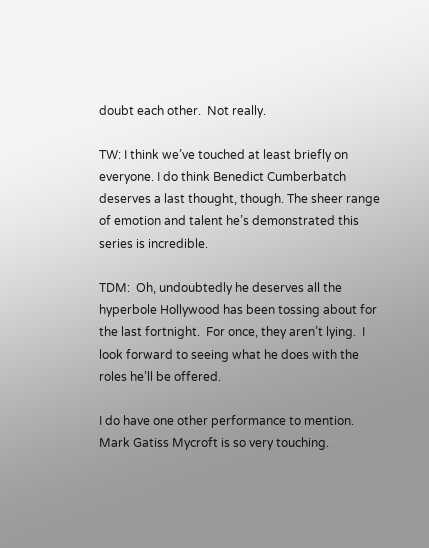doubt each other.  Not really.

TW: I think we’ve touched at least briefly on everyone. I do think Benedict Cumberbatch deserves a last thought, though. The sheer range of emotion and talent he’s demonstrated this series is incredible.

TDM:  Oh, undoubtedly he deserves all the hyperbole Hollywood has been tossing about for the last fortnight.  For once, they aren’t lying.  I look forward to seeing what he does with the roles he’ll be offered.

I do have one other performance to mention.  Mark Gatiss Mycroft is so very touching.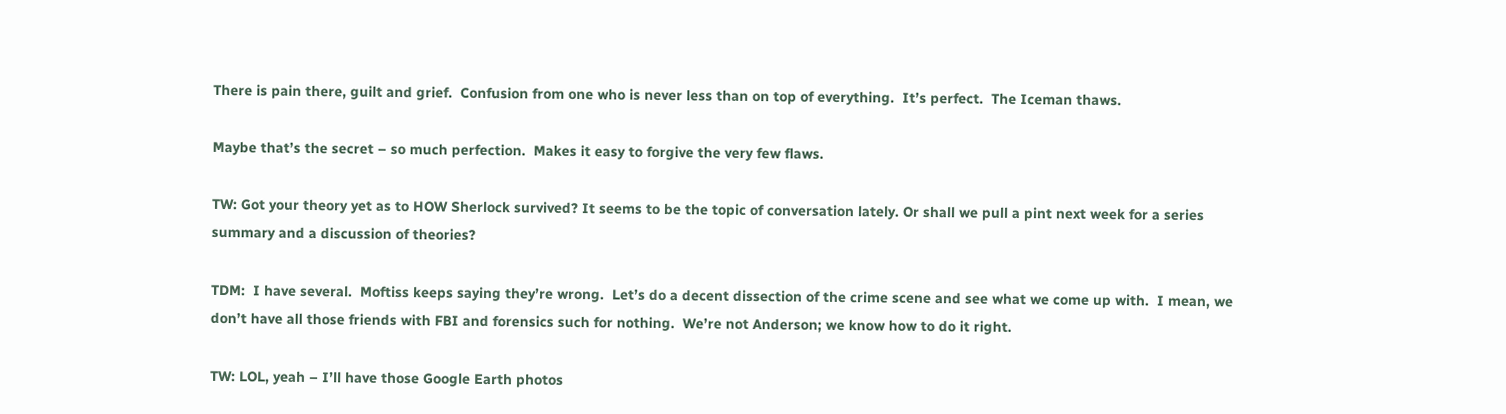There is pain there, guilt and grief.  Confusion from one who is never less than on top of everything.  It’s perfect.  The Iceman thaws.

Maybe that’s the secret – so much perfection.  Makes it easy to forgive the very few flaws.

TW: Got your theory yet as to HOW Sherlock survived? It seems to be the topic of conversation lately. Or shall we pull a pint next week for a series summary and a discussion of theories?

TDM:  I have several.  Moftiss keeps saying they’re wrong.  Let’s do a decent dissection of the crime scene and see what we come up with.  I mean, we don’t have all those friends with FBI and forensics such for nothing.  We’re not Anderson; we know how to do it right.

TW: LOL, yeah – I’ll have those Google Earth photos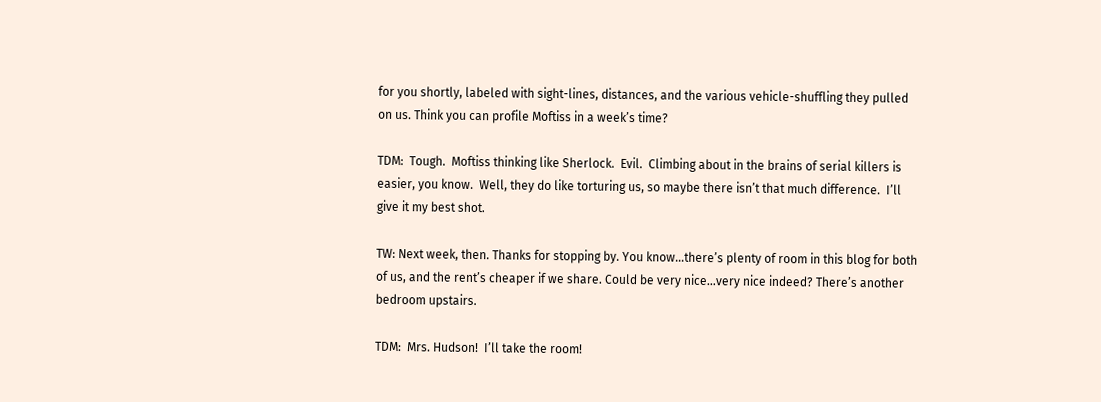for you shortly, labeled with sight-lines, distances, and the various vehicle-shuffling they pulled on us. Think you can profile Moftiss in a week’s time?

TDM:  Tough.  Moftiss thinking like Sherlock.  Evil.  Climbing about in the brains of serial killers is easier, you know.  Well, they do like torturing us, so maybe there isn’t that much difference.  I’ll give it my best shot.

TW: Next week, then. Thanks for stopping by. You know…there’s plenty of room in this blog for both of us, and the rent’s cheaper if we share. Could be very nice…very nice indeed? There’s another bedroom upstairs.

TDM:  Mrs. Hudson!  I’ll take the room!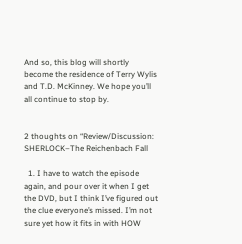And so, this blog will shortly become the residence of Terry Wylis and T.D. McKinney. We hope you’ll all continue to stop by.


2 thoughts on “Review/Discussion: SHERLOCK–The Reichenbach Fall

  1. I have to watch the episode again, and pour over it when I get the DVD, but I think I’ve figured out the clue everyone’s missed. I’m not sure yet how it fits in with HOW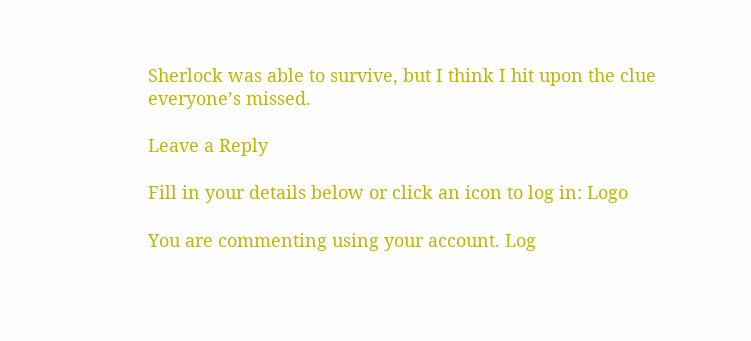Sherlock was able to survive, but I think I hit upon the clue everyone’s missed.

Leave a Reply

Fill in your details below or click an icon to log in: Logo

You are commenting using your account. Log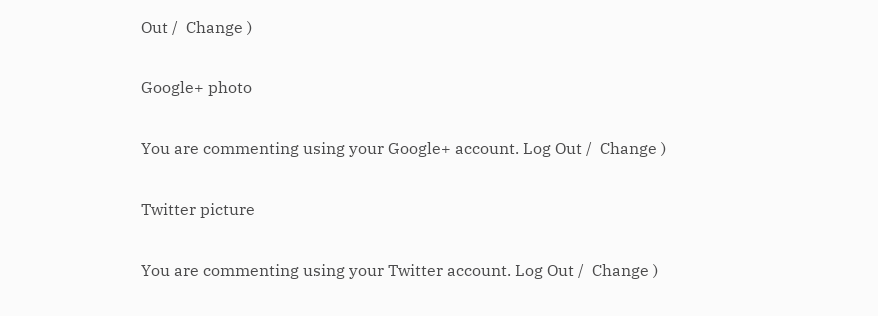Out /  Change )

Google+ photo

You are commenting using your Google+ account. Log Out /  Change )

Twitter picture

You are commenting using your Twitter account. Log Out /  Change )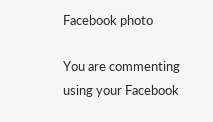Facebook photo

You are commenting using your Facebook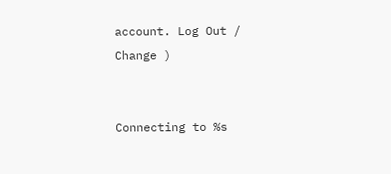account. Log Out /  Change )


Connecting to %s